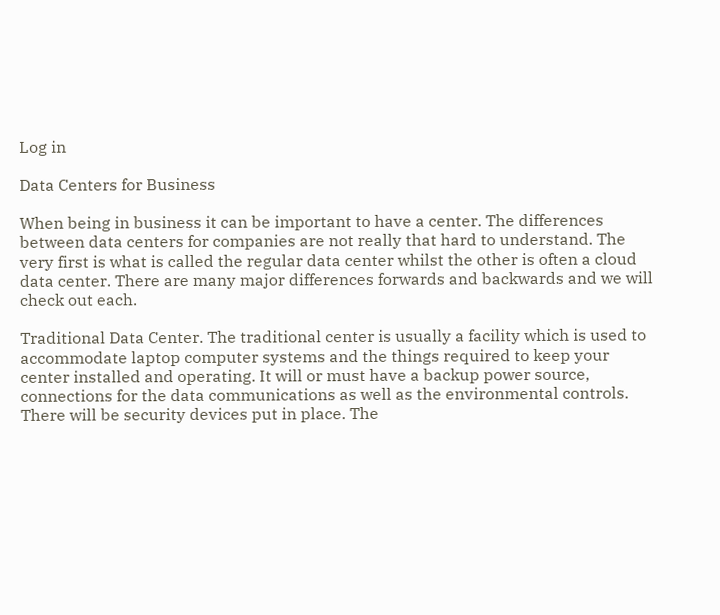Log in

Data Centers for Business

When being in business it can be important to have a center. The differences between data centers for companies are not really that hard to understand. The very first is what is called the regular data center whilst the other is often a cloud data center. There are many major differences forwards and backwards and we will check out each.

Traditional Data Center. The traditional center is usually a facility which is used to accommodate laptop computer systems and the things required to keep your center installed and operating. It will or must have a backup power source, connections for the data communications as well as the environmental controls. There will be security devices put in place. The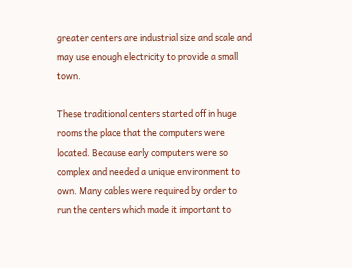greater centers are industrial size and scale and may use enough electricity to provide a small town.

These traditional centers started off in huge rooms the place that the computers were located. Because early computers were so complex and needed a unique environment to own. Many cables were required by order to run the centers which made it important to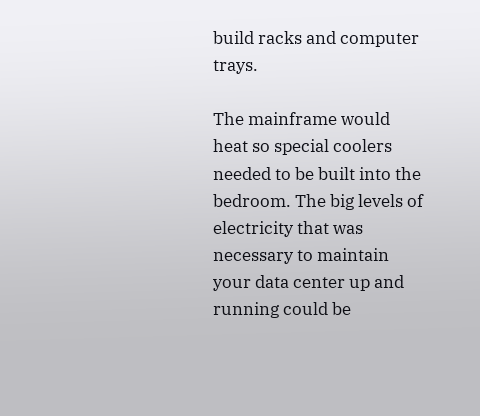build racks and computer trays.

The mainframe would heat so special coolers needed to be built into the bedroom. The big levels of electricity that was necessary to maintain your data center up and running could be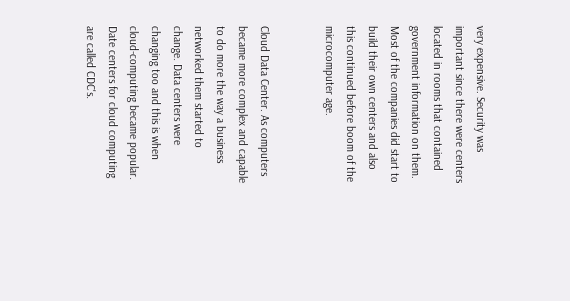very expensive. Security was important since there were centers located in rooms that contained government information on them.
Most of the companies did start to build their own centers and also this continued before boom of the microcomputer age.


Cloud Data Center. As computers became more complex and capable to do more the way a business networked them started to change. Data centers were changing too and this is when cloud-computing became popular. Date centers for cloud computing are called CDC's.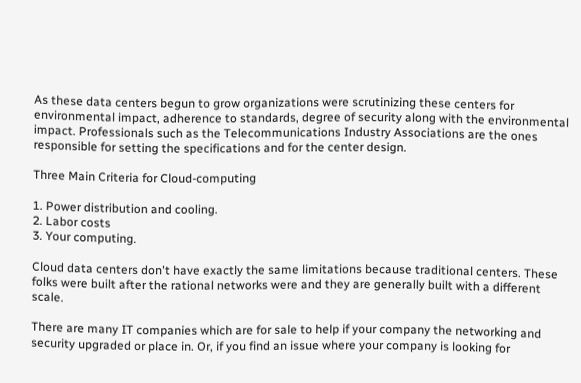As these data centers begun to grow organizations were scrutinizing these centers for environmental impact, adherence to standards, degree of security along with the environmental impact. Professionals such as the Telecommunications Industry Associations are the ones responsible for setting the specifications and for the center design.

Three Main Criteria for Cloud-computing

1. Power distribution and cooling.
2. Labor costs
3. Your computing.

Cloud data centers don't have exactly the same limitations because traditional centers. These folks were built after the rational networks were and they are generally built with a different scale.

There are many IT companies which are for sale to help if your company the networking and security upgraded or place in. Or, if you find an issue where your company is looking for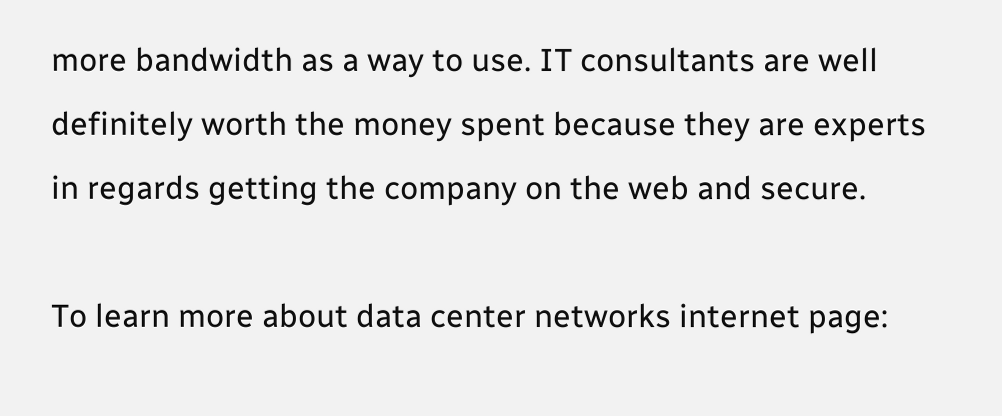more bandwidth as a way to use. IT consultants are well definitely worth the money spent because they are experts in regards getting the company on the web and secure.

To learn more about data center networks internet page: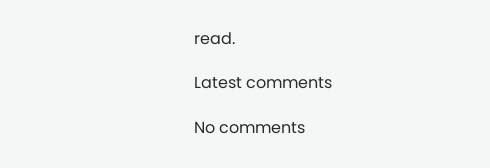read.

Latest comments

No comments